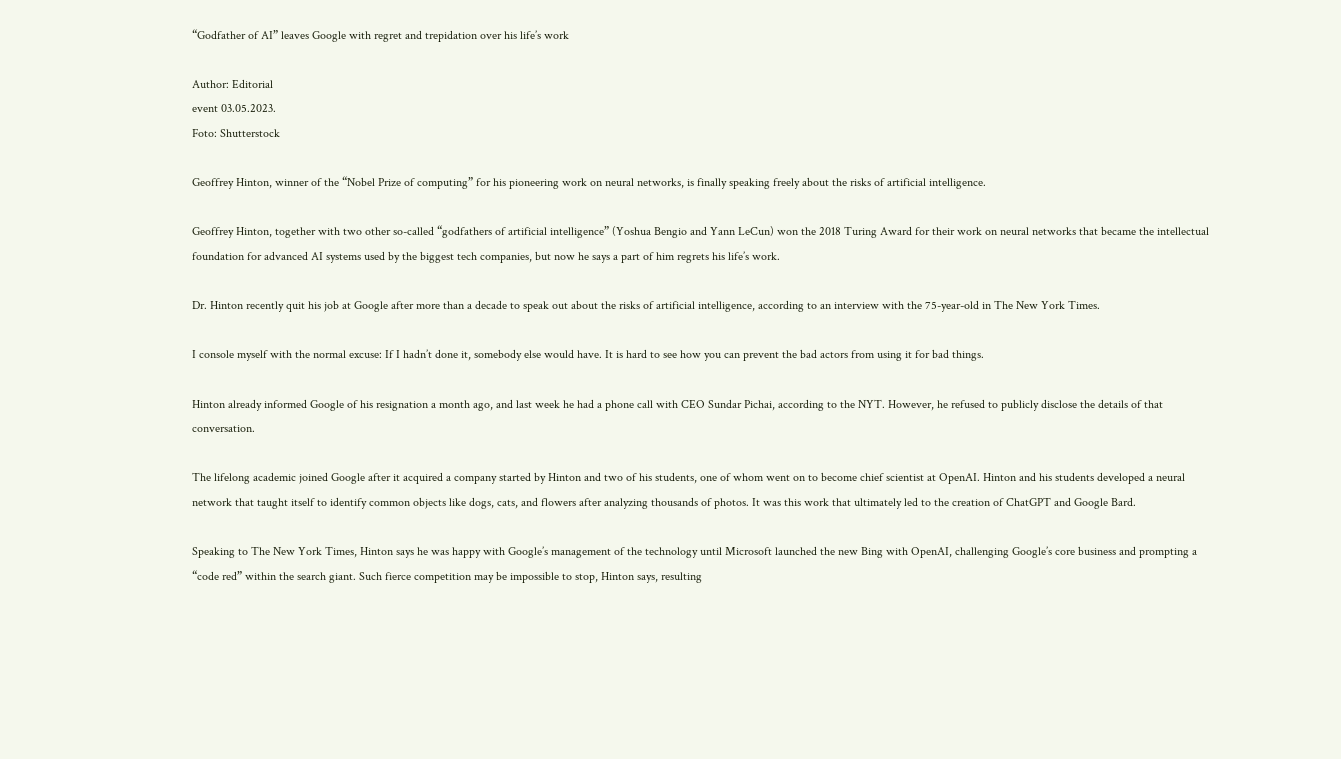“Godfather of AI” leaves Google with regret and trepidation over his life’s work

Author: Editorial
event 03.05.2023.
Foto: Shutterstock

Geoffrey Hinton, winner of the “Nobel Prize of computing” for his pioneering work on neural networks, is finally speaking freely about the risks of artificial intelligence.

Geoffrey Hinton, together with two other so-called “godfathers of artificial intelligence” (Yoshua Bengio and Yann LeCun) won the 2018 Turing Award for their work on neural networks that became the intellectual foundation for advanced AI systems used by the biggest tech companies, but now he says a part of him regrets his life’s work.

Dr. Hinton recently quit his job at Google after more than a decade to speak out about the risks of artificial intelligence, according to an interview with the 75-year-old in The New York Times.

I console myself with the normal excuse: If I hadn’t done it, somebody else would have. It is hard to see how you can prevent the bad actors from using it for bad things.

Hinton already informed Google of his resignation a month ago, and last week he had a phone call with CEO Sundar Pichai, according to the NYT. However, he refused to publicly disclose the details of that conversation.

The lifelong academic joined Google after it acquired a company started by Hinton and two of his students, one of whom went on to become chief scientist at OpenAI. Hinton and his students developed a neural network that taught itself to identify common objects like dogs, cats, and flowers after analyzing thousands of photos. It was this work that ultimately led to the creation of ChatGPT and Google Bard.

Speaking to The New York Times, Hinton says he was happy with Google’s management of the technology until Microsoft launched the new Bing with OpenAI, challenging Google’s core business and prompting a “code red” within the search giant. Such fierce competition may be impossible to stop, Hinton says, resulting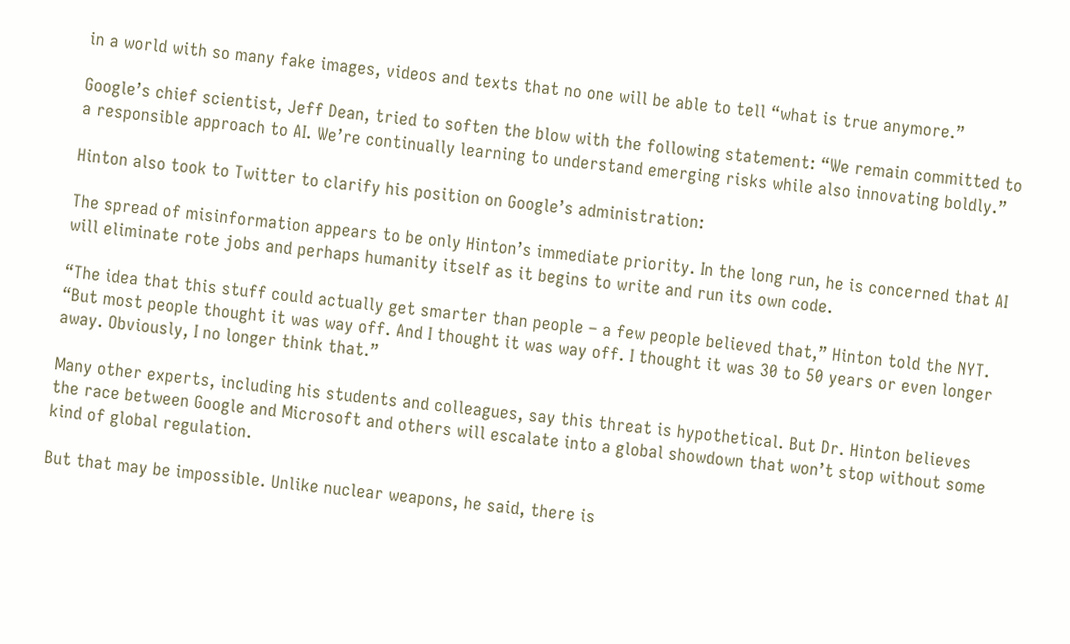in a world with so many fake images, videos and texts that no one will be able to tell “what is true anymore.”

Google’s chief scientist, Jeff Dean, tried to soften the blow with the following statement: “We remain committed to a responsible approach to AI. We’re continually learning to understand emerging risks while also innovating boldly.”

Hinton also took to Twitter to clarify his position on Google’s administration:

The spread of misinformation appears to be only Hinton’s immediate priority. In the long run, he is concerned that AI will eliminate rote jobs and perhaps humanity itself as it begins to write and run its own code.

“The idea that this stuff could actually get smarter than people – a few people believed that,” Hinton told the NYT. “But most people thought it was way off. And I thought it was way off. I thought it was 30 to 50 years or even longer away. Obviously, I no longer think that.”

Many other experts, including his students and colleagues, say this threat is hypothetical. But Dr. Hinton believes the race between Google and Microsoft and others will escalate into a global showdown that won’t stop without some kind of global regulation.

But that may be impossible. Unlike nuclear weapons, he said, there is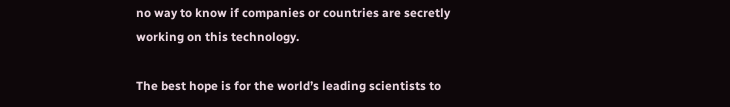no way to know if companies or countries are secretly working on this technology.

The best hope is for the world’s leading scientists to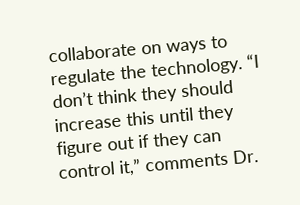collaborate on ways to regulate the technology. “I don’t think they should increase this until they figure out if they can control it,” comments Dr.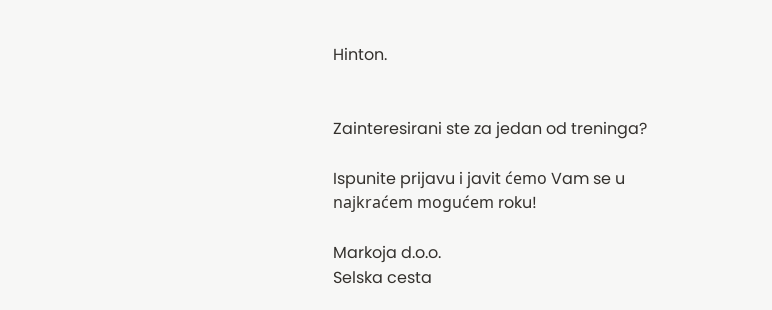Hinton.


Zainteresirani ste za jedan od treninga?

Ispunite prijavu i javit ćemo Vam se u najkraćem mogućem roku!

Markoja d.o.o.
Selska cesta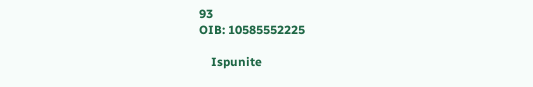93
OIB: 10585552225

    Ispunite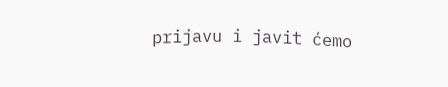prijavu i javit ćemo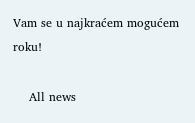Vam se u najkraćem mogućem roku!

    All news